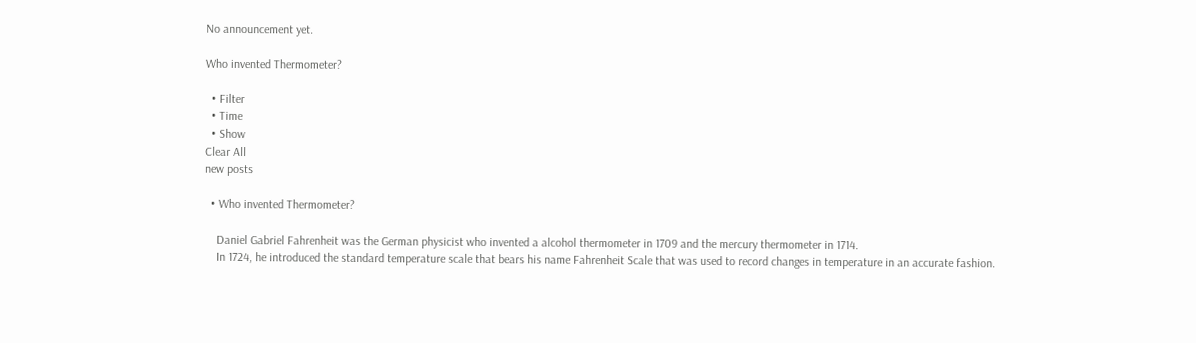No announcement yet.

Who invented Thermometer?

  • Filter
  • Time
  • Show
Clear All
new posts

  • Who invented Thermometer?

    Daniel Gabriel Fahrenheit was the German physicist who invented a alcohol thermometer in 1709 and the mercury thermometer in 1714.
    In 1724, he introduced the standard temperature scale that bears his name Fahrenheit Scale that was used to record changes in temperature in an accurate fashion.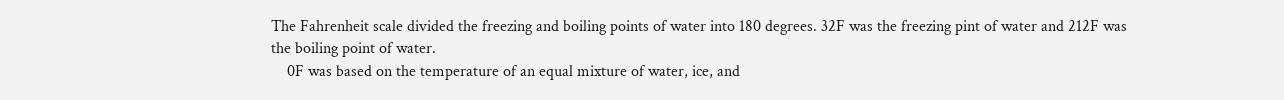The Fahrenheit scale divided the freezing and boiling points of water into 180 degrees. 32F was the freezing pint of water and 212F was the boiling point of water.
    0F was based on the temperature of an equal mixture of water, ice, and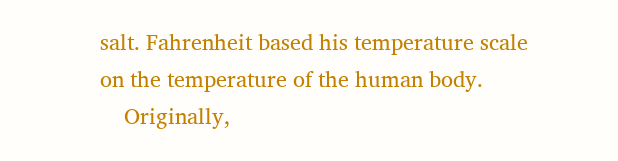salt. Fahrenheit based his temperature scale on the temperature of the human body.
    Originally,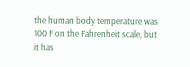the human body temperature was 100 F on the Fahrenheit scale, but it has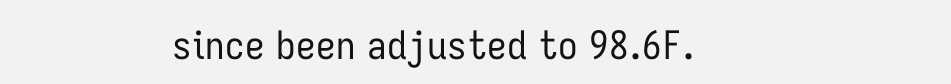since been adjusted to 98.6F.